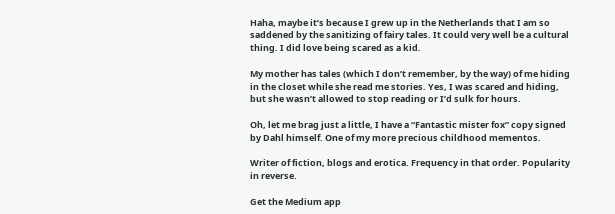Haha, maybe it’s because I grew up in the Netherlands that I am so saddened by the sanitizing of fairy tales. It could very well be a cultural thing. I did love being scared as a kid.

My mother has tales (which I don’t remember, by the way) of me hiding in the closet while she read me stories. Yes, I was scared and hiding, but she wasn’t allowed to stop reading or I’d sulk for hours.

Oh, let me brag just a little, I have a “Fantastic mister fox” copy signed by Dahl himself. One of my more precious childhood mementos.

Writer of fiction, blogs and erotica. Frequency in that order. Popularity in reverse.

Get the Medium app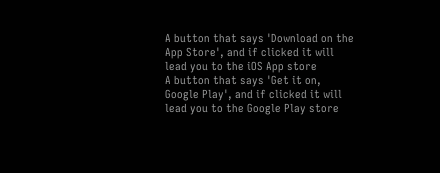A button that says 'Download on the App Store', and if clicked it will lead you to the iOS App store
A button that says 'Get it on, Google Play', and if clicked it will lead you to the Google Play store